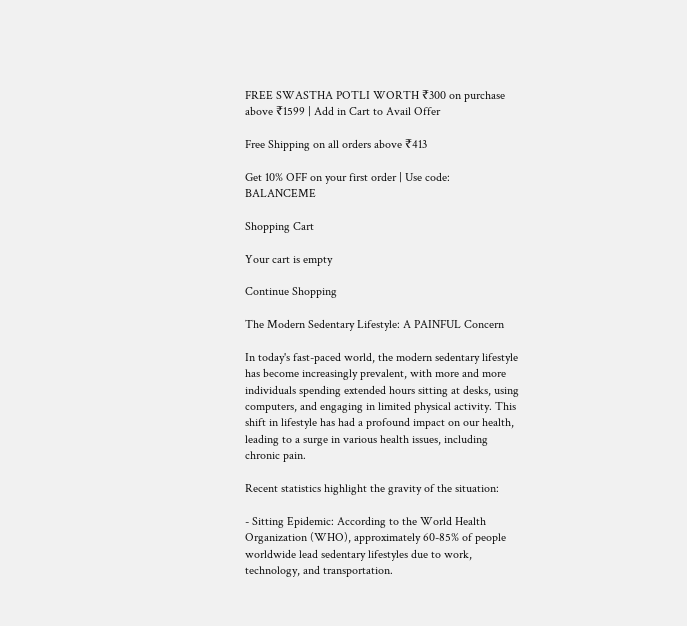FREE SWASTHA POTLI WORTH ₹300 on purchase above ₹1599 | Add in Cart to Avail Offer

Free Shipping on all orders above ₹413

Get 10% OFF on your first order | Use code: BALANCEME

Shopping Cart

Your cart is empty

Continue Shopping

The Modern Sedentary Lifestyle: A PAINFUL Concern

In today's fast-paced world, the modern sedentary lifestyle has become increasingly prevalent, with more and more individuals spending extended hours sitting at desks, using computers, and engaging in limited physical activity. This shift in lifestyle has had a profound impact on our health, leading to a surge in various health issues, including chronic pain.

Recent statistics highlight the gravity of the situation:

- Sitting Epidemic: According to the World Health Organization (WHO), approximately 60-85% of people worldwide lead sedentary lifestyles due to work, technology, and transportation.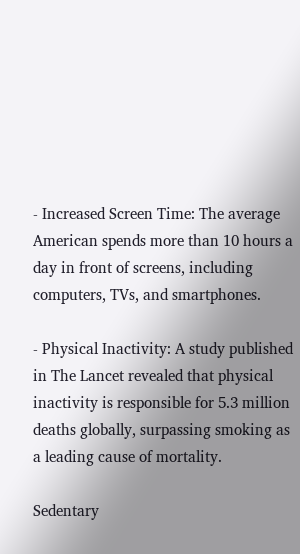- Increased Screen Time: The average American spends more than 10 hours a day in front of screens, including computers, TVs, and smartphones.

- Physical Inactivity: A study published in The Lancet revealed that physical inactivity is responsible for 5.3 million deaths globally, surpassing smoking as a leading cause of mortality.

Sedentary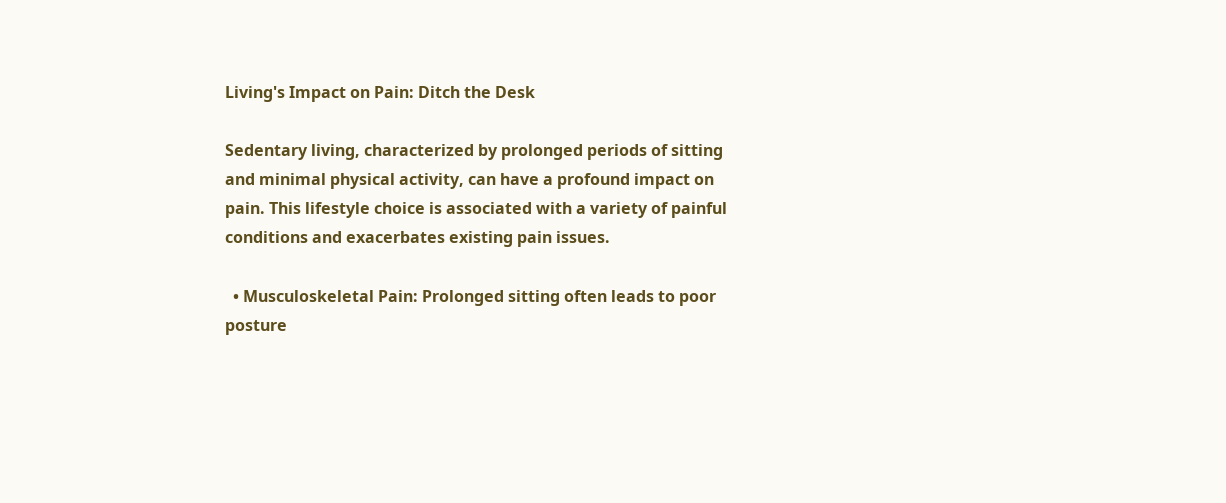Living's Impact on Pain: Ditch the Desk

Sedentary living, characterized by prolonged periods of sitting and minimal physical activity, can have a profound impact on pain. This lifestyle choice is associated with a variety of painful conditions and exacerbates existing pain issues.

  • Musculoskeletal Pain: Prolonged sitting often leads to poor posture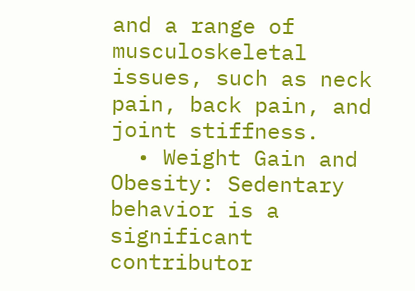and a range of musculoskeletal issues, such as neck pain, back pain, and joint stiffness.
  • Weight Gain and Obesity: Sedentary behavior is a significant contributor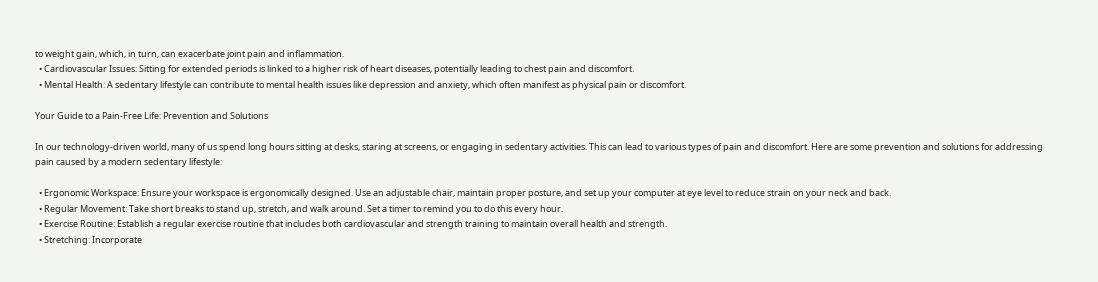to weight gain, which, in turn, can exacerbate joint pain and inflammation.
  • Cardiovascular Issues: Sitting for extended periods is linked to a higher risk of heart diseases, potentially leading to chest pain and discomfort.
  • Mental Health: A sedentary lifestyle can contribute to mental health issues like depression and anxiety, which often manifest as physical pain or discomfort.

Your Guide to a Pain-Free Life: Prevention and Solutions

In our technology-driven world, many of us spend long hours sitting at desks, staring at screens, or engaging in sedentary activities. This can lead to various types of pain and discomfort. Here are some prevention and solutions for addressing pain caused by a modern sedentary lifestyle:

  • Ergonomic Workspace: Ensure your workspace is ergonomically designed. Use an adjustable chair, maintain proper posture, and set up your computer at eye level to reduce strain on your neck and back.
  • Regular Movement: Take short breaks to stand up, stretch, and walk around. Set a timer to remind you to do this every hour.
  • Exercise Routine: Establish a regular exercise routine that includes both cardiovascular and strength training to maintain overall health and strength.
  • Stretching: Incorporate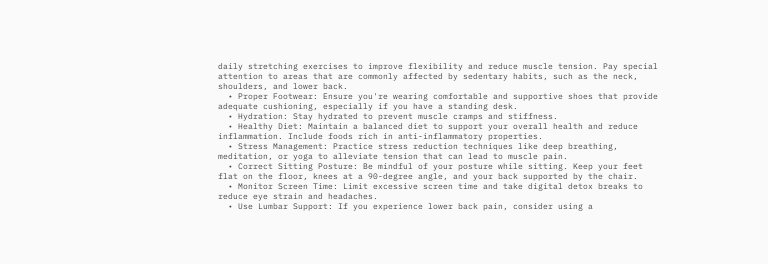daily stretching exercises to improve flexibility and reduce muscle tension. Pay special attention to areas that are commonly affected by sedentary habits, such as the neck, shoulders, and lower back.
  • Proper Footwear: Ensure you're wearing comfortable and supportive shoes that provide adequate cushioning, especially if you have a standing desk.
  • Hydration: Stay hydrated to prevent muscle cramps and stiffness.
  • Healthy Diet: Maintain a balanced diet to support your overall health and reduce inflammation. Include foods rich in anti-inflammatory properties.
  • Stress Management: Practice stress reduction techniques like deep breathing, meditation, or yoga to alleviate tension that can lead to muscle pain.
  • Correct Sitting Posture: Be mindful of your posture while sitting. Keep your feet flat on the floor, knees at a 90-degree angle, and your back supported by the chair.
  • Monitor Screen Time: Limit excessive screen time and take digital detox breaks to reduce eye strain and headaches.
  • Use Lumbar Support: If you experience lower back pain, consider using a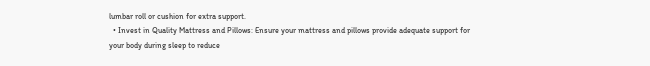lumbar roll or cushion for extra support.
  • Invest in Quality Mattress and Pillows: Ensure your mattress and pillows provide adequate support for your body during sleep to reduce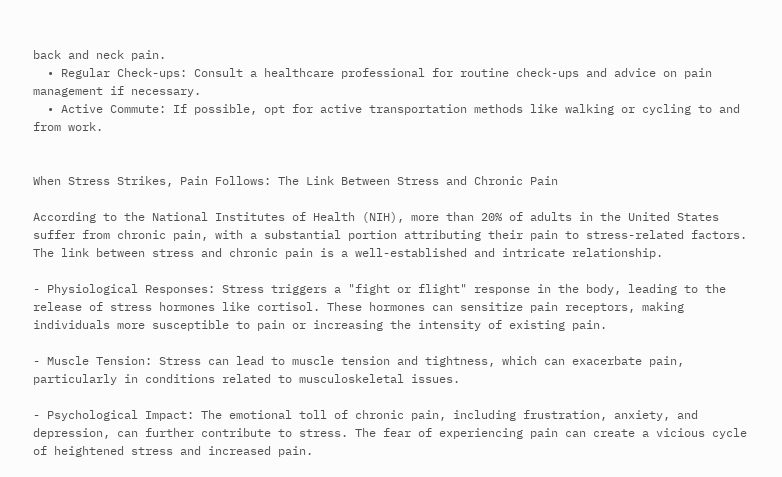back and neck pain.
  • Regular Check-ups: Consult a healthcare professional for routine check-ups and advice on pain management if necessary.
  • Active Commute: If possible, opt for active transportation methods like walking or cycling to and from work.


When Stress Strikes, Pain Follows: The Link Between Stress and Chronic Pain

According to the National Institutes of Health (NIH), more than 20% of adults in the United States suffer from chronic pain, with a substantial portion attributing their pain to stress-related factors. The link between stress and chronic pain is a well-established and intricate relationship.

- Physiological Responses: Stress triggers a "fight or flight" response in the body, leading to the release of stress hormones like cortisol. These hormones can sensitize pain receptors, making individuals more susceptible to pain or increasing the intensity of existing pain.

- Muscle Tension: Stress can lead to muscle tension and tightness, which can exacerbate pain, particularly in conditions related to musculoskeletal issues.

- Psychological Impact: The emotional toll of chronic pain, including frustration, anxiety, and depression, can further contribute to stress. The fear of experiencing pain can create a vicious cycle of heightened stress and increased pain.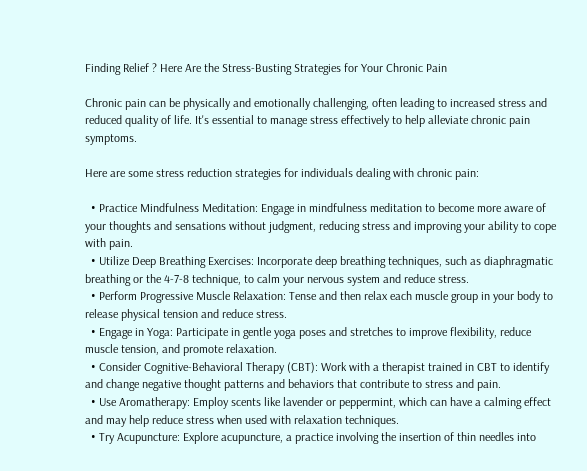Finding Relief ? Here Are the Stress-Busting Strategies for Your Chronic Pain

Chronic pain can be physically and emotionally challenging, often leading to increased stress and reduced quality of life. It's essential to manage stress effectively to help alleviate chronic pain symptoms.

Here are some stress reduction strategies for individuals dealing with chronic pain:

  • Practice Mindfulness Meditation: Engage in mindfulness meditation to become more aware of your thoughts and sensations without judgment, reducing stress and improving your ability to cope with pain.
  • Utilize Deep Breathing Exercises: Incorporate deep breathing techniques, such as diaphragmatic breathing or the 4-7-8 technique, to calm your nervous system and reduce stress.
  • Perform Progressive Muscle Relaxation: Tense and then relax each muscle group in your body to release physical tension and reduce stress.
  • Engage in Yoga: Participate in gentle yoga poses and stretches to improve flexibility, reduce muscle tension, and promote relaxation.
  • Consider Cognitive-Behavioral Therapy (CBT): Work with a therapist trained in CBT to identify and change negative thought patterns and behaviors that contribute to stress and pain.
  • Use Aromatherapy: Employ scents like lavender or peppermint, which can have a calming effect and may help reduce stress when used with relaxation techniques.
  • Try Acupuncture: Explore acupuncture, a practice involving the insertion of thin needles into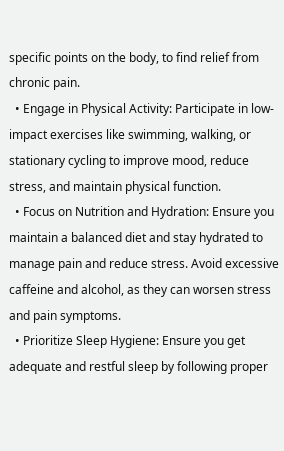specific points on the body, to find relief from chronic pain.
  • Engage in Physical Activity: Participate in low-impact exercises like swimming, walking, or stationary cycling to improve mood, reduce stress, and maintain physical function.
  • Focus on Nutrition and Hydration: Ensure you maintain a balanced diet and stay hydrated to manage pain and reduce stress. Avoid excessive caffeine and alcohol, as they can worsen stress and pain symptoms.
  • Prioritize Sleep Hygiene: Ensure you get adequate and restful sleep by following proper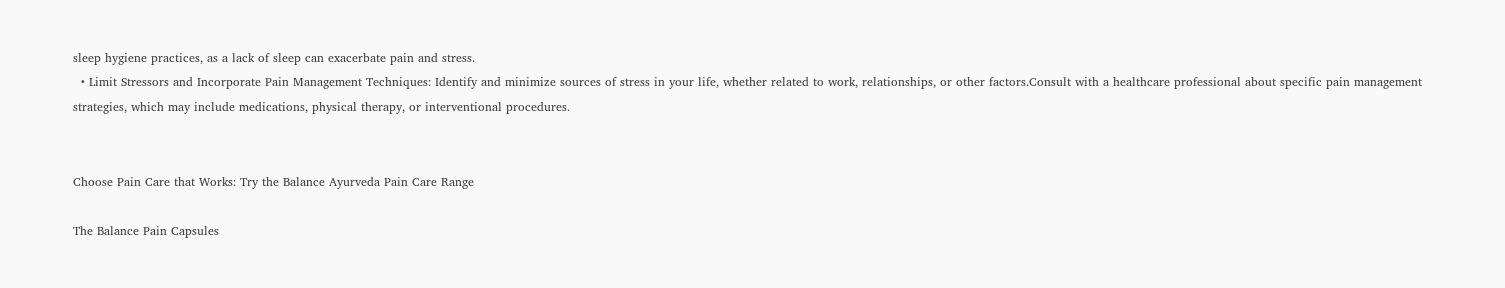sleep hygiene practices, as a lack of sleep can exacerbate pain and stress.
  • Limit Stressors and Incorporate Pain Management Techniques: Identify and minimize sources of stress in your life, whether related to work, relationships, or other factors.Consult with a healthcare professional about specific pain management strategies, which may include medications, physical therapy, or interventional procedures.


Choose Pain Care that Works: Try the Balance Ayurveda Pain Care Range

The Balance Pain Capsules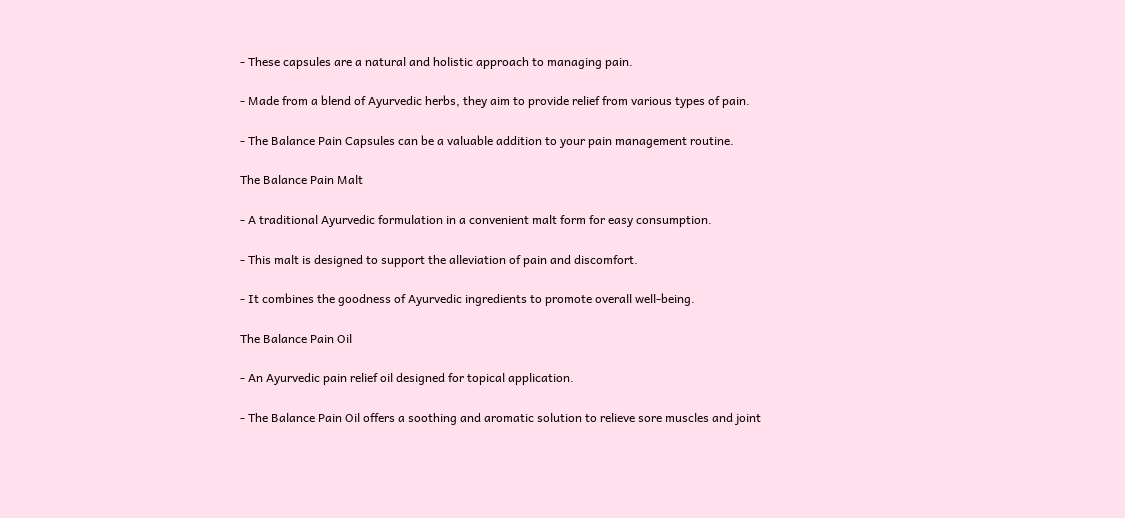- These capsules are a natural and holistic approach to managing pain.

- Made from a blend of Ayurvedic herbs, they aim to provide relief from various types of pain.

- The Balance Pain Capsules can be a valuable addition to your pain management routine.

The Balance Pain Malt

- A traditional Ayurvedic formulation in a convenient malt form for easy consumption.

- This malt is designed to support the alleviation of pain and discomfort.

- It combines the goodness of Ayurvedic ingredients to promote overall well-being.

The Balance Pain Oil

- An Ayurvedic pain relief oil designed for topical application.

- The Balance Pain Oil offers a soothing and aromatic solution to relieve sore muscles and joint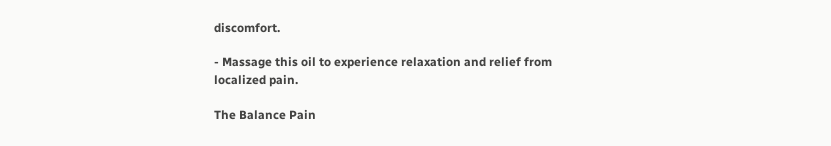discomfort.

- Massage this oil to experience relaxation and relief from localized pain.

The Balance Pain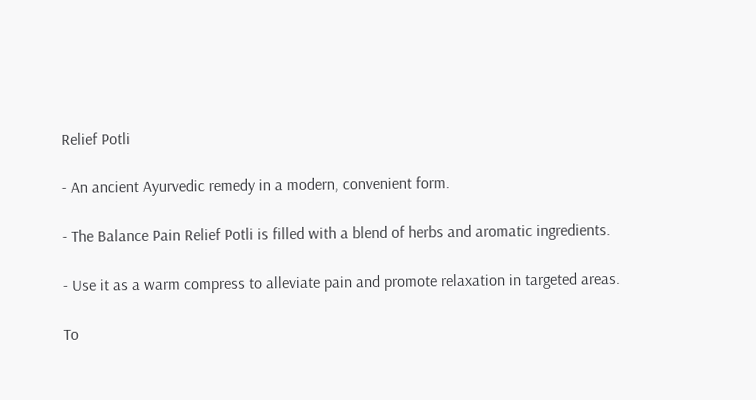Relief Potli

- An ancient Ayurvedic remedy in a modern, convenient form.

- The Balance Pain Relief Potli is filled with a blend of herbs and aromatic ingredients.

- Use it as a warm compress to alleviate pain and promote relaxation in targeted areas.

To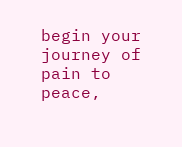begin your journey of pain to peace,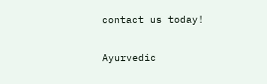contact us today!

Ayurvedic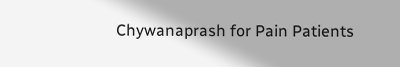Chywanaprash for Pain Patients